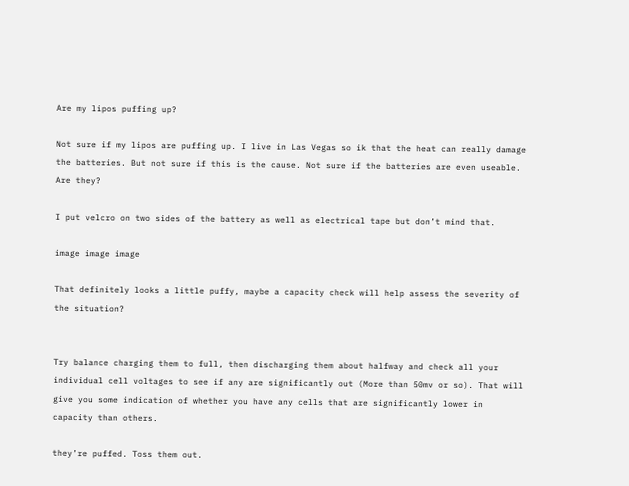Are my lipos puffing up?

Not sure if my lipos are puffing up. I live in Las Vegas so ik that the heat can really damage the batteries. But not sure if this is the cause. Not sure if the batteries are even useable. Are they?

I put velcro on two sides of the battery as well as electrical tape but don’t mind that.

image image image

That definitely looks a little puffy, maybe a capacity check will help assess the severity of the situation?


Try balance charging them to full, then discharging them about halfway and check all your individual cell voltages to see if any are significantly out (More than 50mv or so). That will give you some indication of whether you have any cells that are significantly lower in capacity than others.

they’re puffed. Toss them out.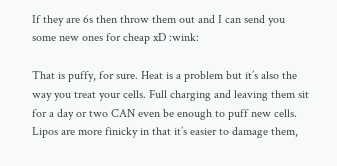If they are 6s then throw them out and I can send you some new ones for cheap xD :wink:

That is puffy, for sure. Heat is a problem but it’s also the way you treat your cells. Full charging and leaving them sit for a day or two CAN even be enough to puff new cells. Lipos are more finicky in that it’s easier to damage them,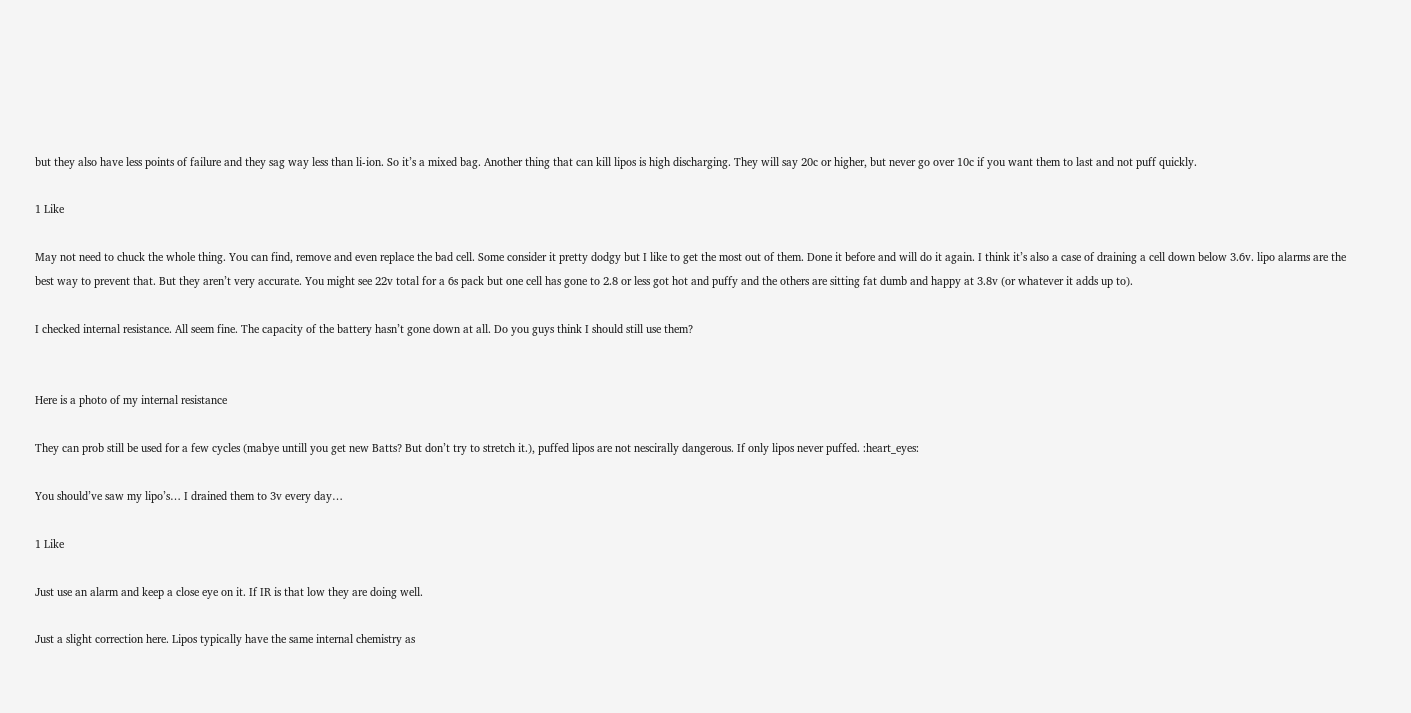but they also have less points of failure and they sag way less than li-ion. So it’s a mixed bag. Another thing that can kill lipos is high discharging. They will say 20c or higher, but never go over 10c if you want them to last and not puff quickly.

1 Like

May not need to chuck the whole thing. You can find, remove and even replace the bad cell. Some consider it pretty dodgy but I like to get the most out of them. Done it before and will do it again. I think it’s also a case of draining a cell down below 3.6v. lipo alarms are the best way to prevent that. But they aren’t very accurate. You might see 22v total for a 6s pack but one cell has gone to 2.8 or less got hot and puffy and the others are sitting fat dumb and happy at 3.8v (or whatever it adds up to).

I checked internal resistance. All seem fine. The capacity of the battery hasn’t gone down at all. Do you guys think I should still use them?


Here is a photo of my internal resistance

They can prob still be used for a few cycles (mabye untill you get new Batts? But don’t try to stretch it.), puffed lipos are not nescirally dangerous. If only lipos never puffed. :heart_eyes:

You should’ve saw my lipo’s… I drained them to 3v every day…

1 Like

Just use an alarm and keep a close eye on it. If IR is that low they are doing well.

Just a slight correction here. Lipos typically have the same internal chemistry as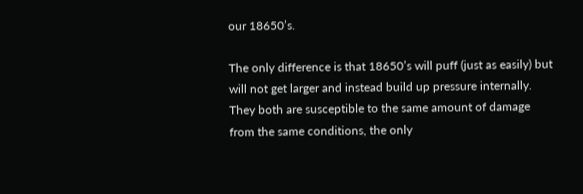our 18650’s.

The only difference is that 18650’s will puff (just as easily) but will not get larger and instead build up pressure internally. They both are susceptible to the same amount of damage from the same conditions, the only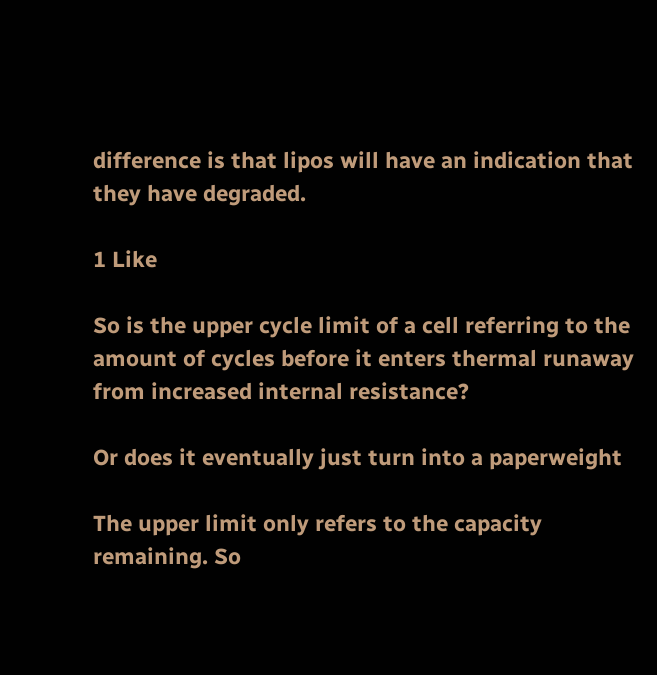difference is that lipos will have an indication that they have degraded.

1 Like

So is the upper cycle limit of a cell referring to the amount of cycles before it enters thermal runaway from increased internal resistance?

Or does it eventually just turn into a paperweight

The upper limit only refers to the capacity remaining. So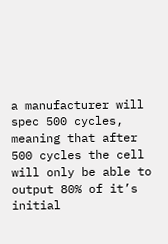a manufacturer will spec 500 cycles, meaning that after 500 cycles the cell will only be able to output 80% of it’s initial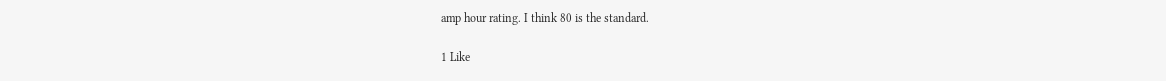amp hour rating. I think 80 is the standard.

1 Like